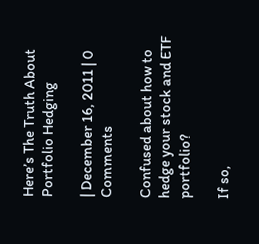Here’s The Truth About Portfolio Hedging

| December 16, 2011 | 0 Comments

Confused about how to hedge your stock and ETF portfolio?

If so,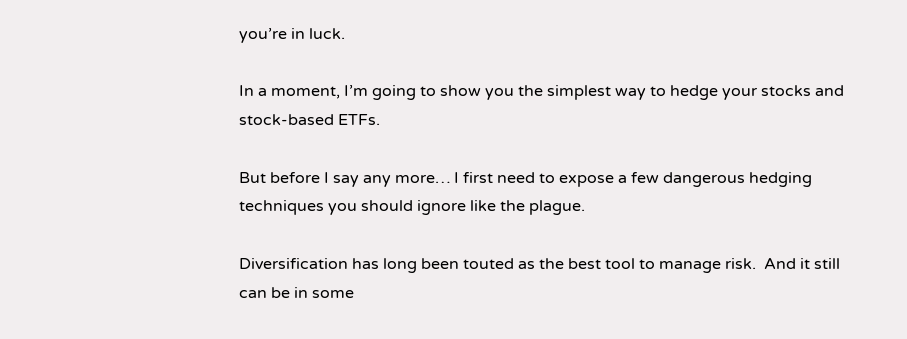you’re in luck.

In a moment, I’m going to show you the simplest way to hedge your stocks and stock-based ETFs.

But before I say any more… I first need to expose a few dangerous hedging techniques you should ignore like the plague.

Diversification has long been touted as the best tool to manage risk.  And it still can be in some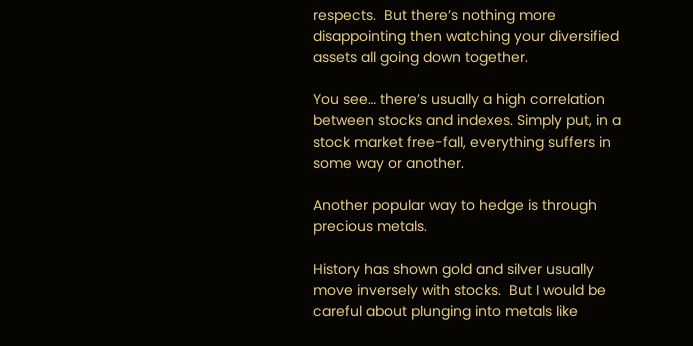respects.  But there’s nothing more disappointing then watching your diversified assets all going down together.

You see… there’s usually a high correlation between stocks and indexes. Simply put, in a stock market free-fall, everything suffers in some way or another.

Another popular way to hedge is through precious metals.

History has shown gold and silver usually move inversely with stocks.  But I would be careful about plunging into metals like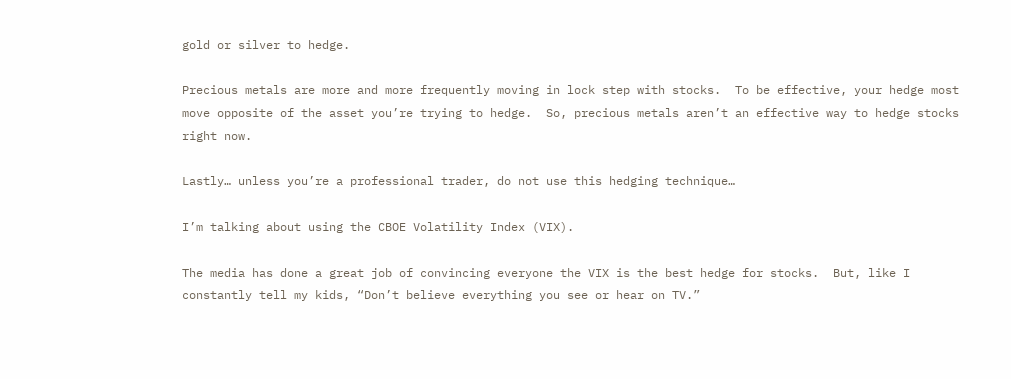gold or silver to hedge.

Precious metals are more and more frequently moving in lock step with stocks.  To be effective, your hedge most move opposite of the asset you’re trying to hedge.  So, precious metals aren’t an effective way to hedge stocks right now.

Lastly… unless you’re a professional trader, do not use this hedging technique…

I’m talking about using the CBOE Volatility Index (VIX).

The media has done a great job of convincing everyone the VIX is the best hedge for stocks.  But, like I constantly tell my kids, “Don’t believe everything you see or hear on TV.”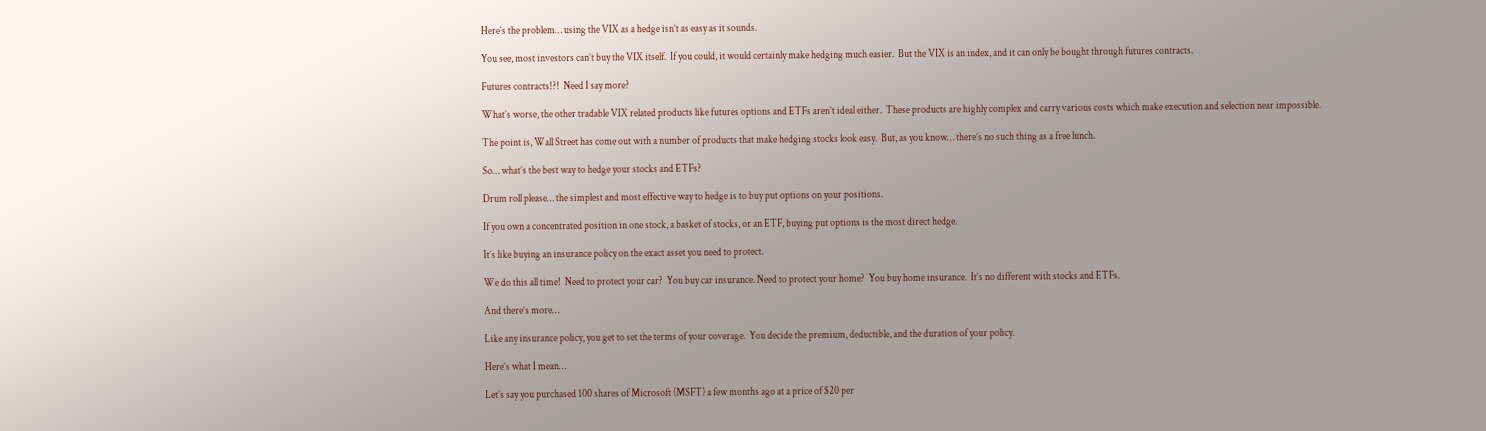Here’s the problem… using the VIX as a hedge isn’t as easy as it sounds.

You see, most investors can’t buy the VIX itself.  If you could, it would certainly make hedging much easier.  But the VIX is an index, and it can only be bought through futures contracts.

Futures contracts!?!  Need I say more?

What’s worse, the other tradable VIX related products like futures options and ETFs aren’t ideal either.  These products are highly complex and carry various costs which make execution and selection near impossible.

The point is, Wall Street has come out with a number of products that make hedging stocks look easy.  But, as you know… there’s no such thing as a free lunch.

So… what’s the best way to hedge your stocks and ETFs?

Drum roll please… the simplest and most effective way to hedge is to buy put options on your positions.

If you own a concentrated position in one stock, a basket of stocks, or an ETF, buying put options is the most direct hedge.

It’s like buying an insurance policy on the exact asset you need to protect.

We do this all time!  Need to protect your car?  You buy car insurance. Need to protect your home?  You buy home insurance.  It’s no different with stocks and ETFs.

And there’s more…

Like any insurance policy, you get to set the terms of your coverage.  You decide the premium, deductible, and the duration of your policy.

Here’s what I mean…

Let’s say you purchased 100 shares of Microsoft (MSFT) a few months ago at a price of $20 per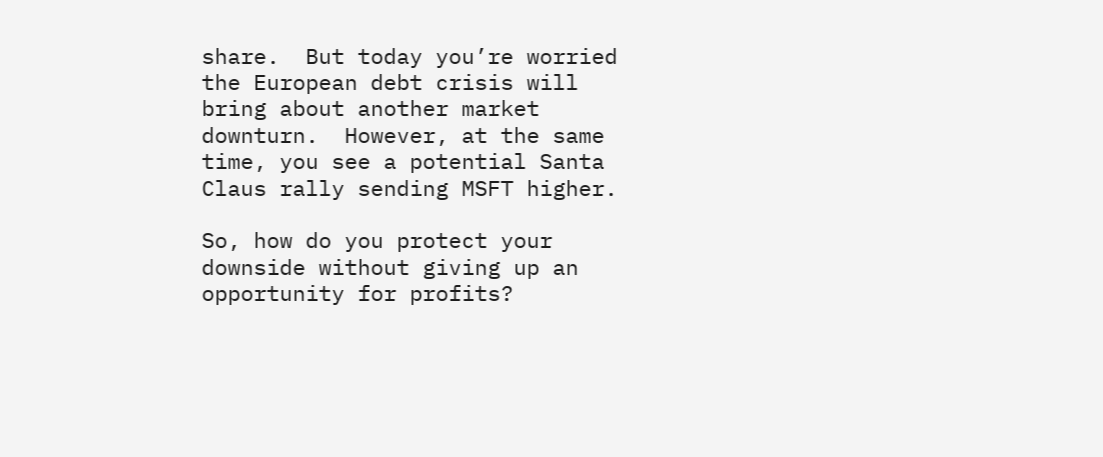share.  But today you’re worried the European debt crisis will bring about another market downturn.  However, at the same time, you see a potential Santa Claus rally sending MSFT higher.

So, how do you protect your downside without giving up an opportunity for profits?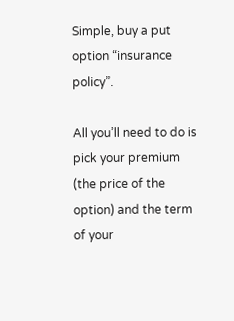Simple, buy a put option “insurance policy”.

All you’ll need to do is pick your premium (the price of the option) and the term of your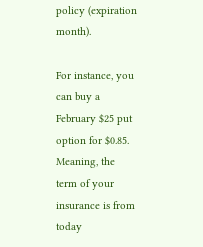policy (expiration month).

For instance, you can buy a February $25 put option for $0.85.  Meaning, the term of your insurance is from today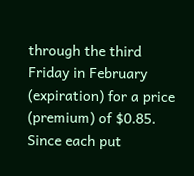through the third Friday in February (expiration) for a price (premium) of $0.85.  Since each put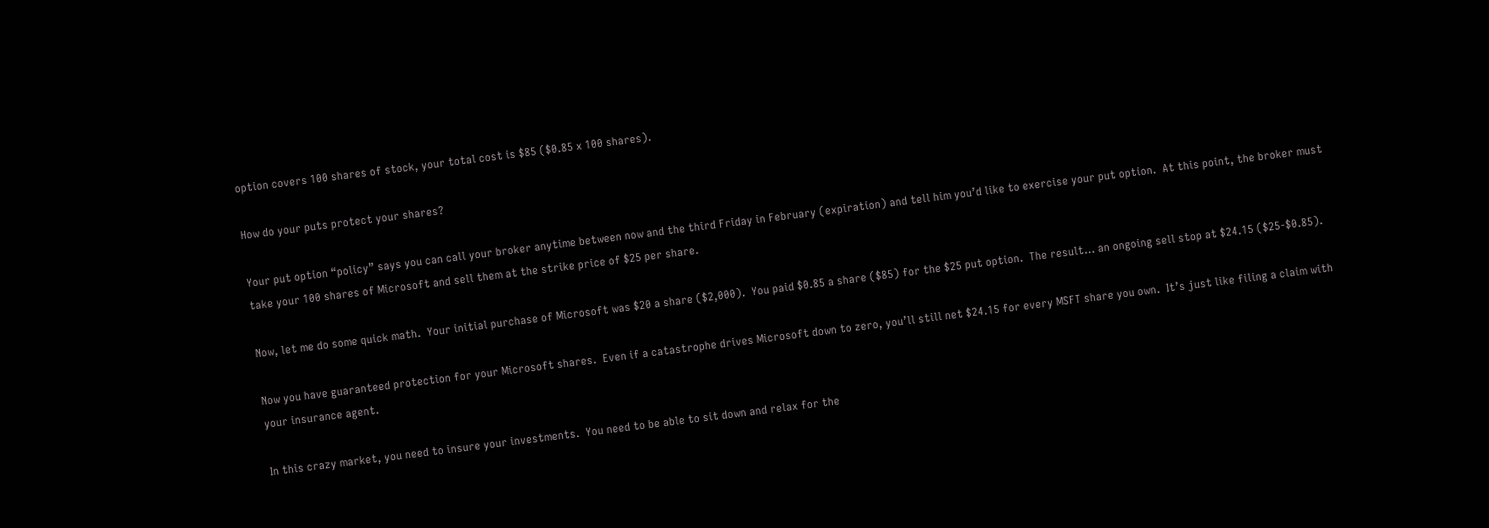option covers 100 shares of stock, your total cost is $85 ($0.85 x 100 shares).

How do your puts protect your shares?

Your put option “policy” says you can call your broker anytime between now and the third Friday in February (expiration) and tell him you’d like to exercise your put option.  At this point, the broker must take your 100 shares of Microsoft and sell them at the strike price of $25 per share.

Now, let me do some quick math.  Your initial purchase of Microsoft was $20 a share ($2,000).  You paid $0.85 a share ($85) for the $25 put option.  The result… an ongoing sell stop at $24.15 ($25-$0.85).

Now you have guaranteed protection for your Microsoft shares.  Even if a catastrophe drives Microsoft down to zero, you’ll still net $24.15 for every MSFT share you own.  It’s just like filing a claim with your insurance agent.

In this crazy market, you need to insure your investments.  You need to be able to sit down and relax for the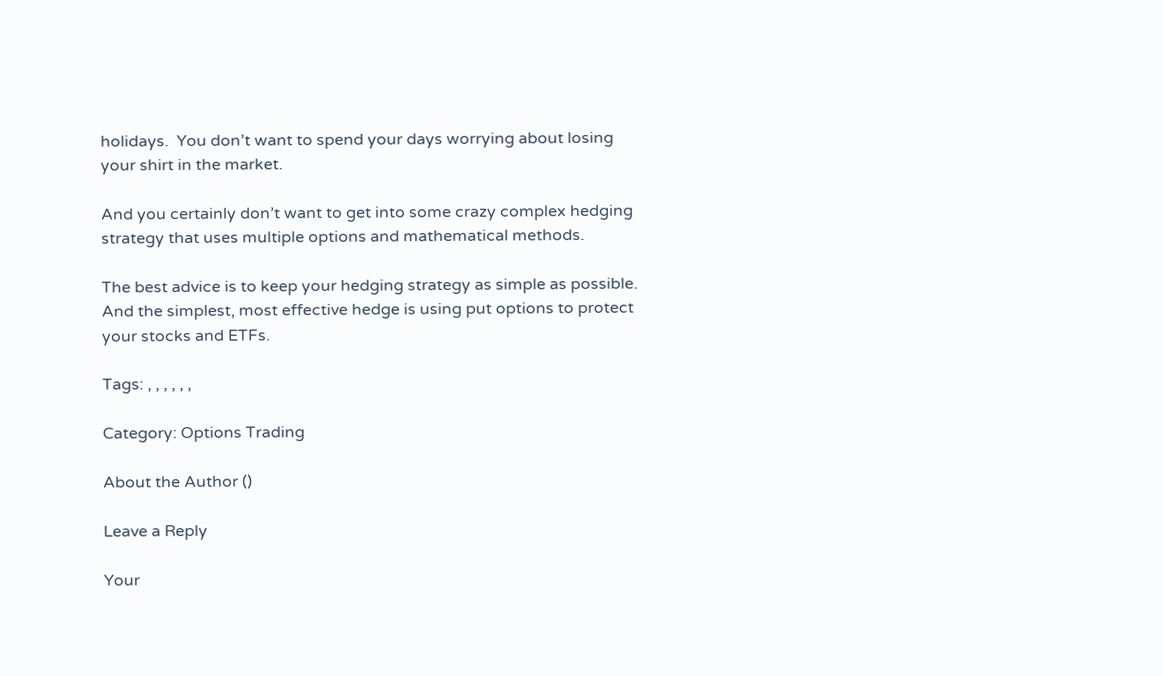holidays.  You don’t want to spend your days worrying about losing your shirt in the market.

And you certainly don’t want to get into some crazy complex hedging strategy that uses multiple options and mathematical methods.

The best advice is to keep your hedging strategy as simple as possible. And the simplest, most effective hedge is using put options to protect your stocks and ETFs.

Tags: , , , , , ,

Category: Options Trading

About the Author ()

Leave a Reply

Your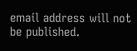email address will not be published.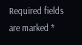Required fields are marked *